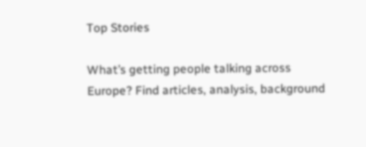Top Stories

What’s getting people talking across Europe? Find articles, analysis, background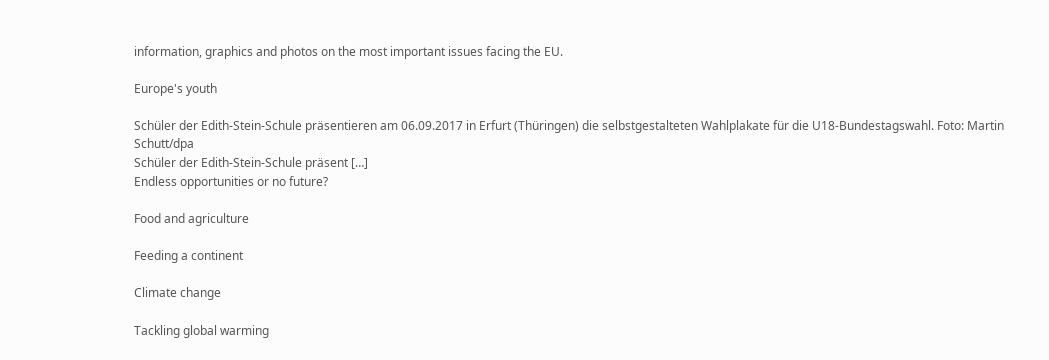information, graphics and photos on the most important issues facing the EU.

Europe's youth

Schüler der Edith-Stein-Schule präsentieren am 06.09.2017 in Erfurt (Thüringen) die selbstgestalteten Wahlplakate für die U18-Bundestagswahl. Foto: Martin Schutt/dpa
Schüler der Edith-Stein-Schule präsent […]
Endless opportunities or no future?

Food and agriculture

Feeding a continent

Climate change

Tackling global warming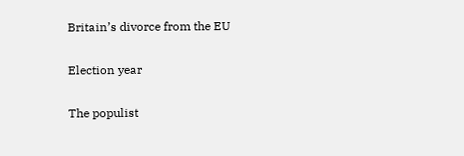Britain’s divorce from the EU

Election year

The populist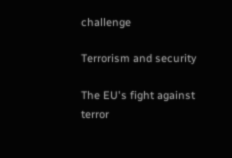challenge

Terrorism and security

The EU's fight against terror